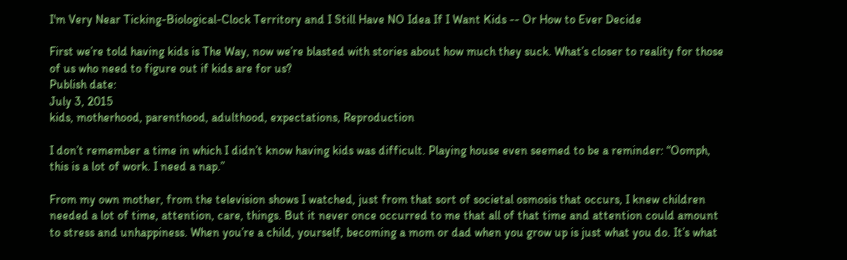I'm Very Near Ticking-Biological-Clock Territory and I Still Have NO Idea If I Want Kids -- Or How to Ever Decide

First we’re told having kids is The Way, now we’re blasted with stories about how much they suck. What’s closer to reality for those of us who need to figure out if kids are for us?
Publish date:
July 3, 2015
kids, motherhood, parenthood, adulthood, expectations, Reproduction

I don’t remember a time in which I didn’t know having kids was difficult. Playing house even seemed to be a reminder: “Oomph, this is a lot of work. I need a nap.”

From my own mother, from the television shows I watched, just from that sort of societal osmosis that occurs, I knew children needed a lot of time, attention, care, things. But it never once occurred to me that all of that time and attention could amount to stress and unhappiness. When you’re a child, yourself, becoming a mom or dad when you grow up is just what you do. It’s what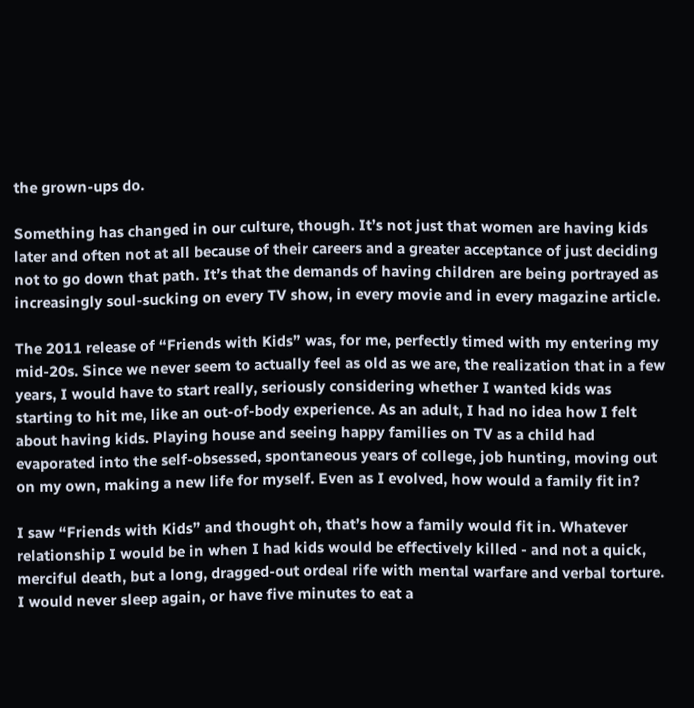the grown-ups do.

Something has changed in our culture, though. It’s not just that women are having kids later and often not at all because of their careers and a greater acceptance of just deciding not to go down that path. It’s that the demands of having children are being portrayed as increasingly soul-sucking on every TV show, in every movie and in every magazine article.

The 2011 release of “Friends with Kids” was, for me, perfectly timed with my entering my mid-20s. Since we never seem to actually feel as old as we are, the realization that in a few years, I would have to start really, seriously considering whether I wanted kids was starting to hit me, like an out-of-body experience. As an adult, I had no idea how I felt about having kids. Playing house and seeing happy families on TV as a child had evaporated into the self-obsessed, spontaneous years of college, job hunting, moving out on my own, making a new life for myself. Even as I evolved, how would a family fit in?

I saw “Friends with Kids” and thought oh, that’s how a family would fit in. Whatever relationship I would be in when I had kids would be effectively killed - and not a quick, merciful death, but a long, dragged-out ordeal rife with mental warfare and verbal torture. I would never sleep again, or have five minutes to eat a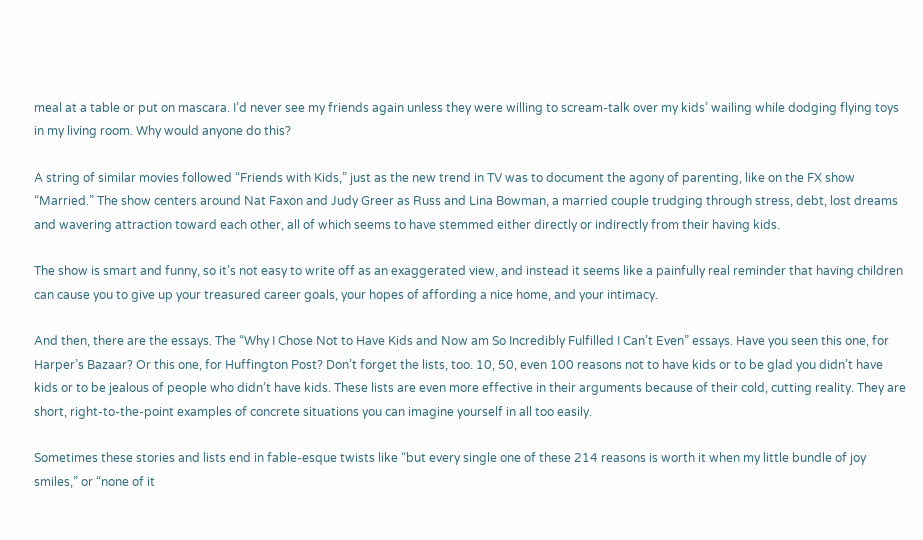meal at a table or put on mascara. I’d never see my friends again unless they were willing to scream-talk over my kids’ wailing while dodging flying toys in my living room. Why would anyone do this?

A string of similar movies followed “Friends with Kids,” just as the new trend in TV was to document the agony of parenting, like on the FX show “Married.” The show centers around Nat Faxon and Judy Greer as Russ and Lina Bowman, a married couple trudging through stress, debt, lost dreams and wavering attraction toward each other, all of which seems to have stemmed either directly or indirectly from their having kids.

The show is smart and funny, so it’s not easy to write off as an exaggerated view, and instead it seems like a painfully real reminder that having children can cause you to give up your treasured career goals, your hopes of affording a nice home, and your intimacy.

And then, there are the essays. The “Why I Chose Not to Have Kids and Now am So Incredibly Fulfilled I Can’t Even” essays. Have you seen this one, for Harper’s Bazaar? Or this one, for Huffington Post? Don’t forget the lists, too. 10, 50, even 100 reasons not to have kids or to be glad you didn’t have kids or to be jealous of people who didn’t have kids. These lists are even more effective in their arguments because of their cold, cutting reality. They are short, right-to-the-point examples of concrete situations you can imagine yourself in all too easily.

Sometimes these stories and lists end in fable-esque twists like “but every single one of these 214 reasons is worth it when my little bundle of joy smiles,” or “none of it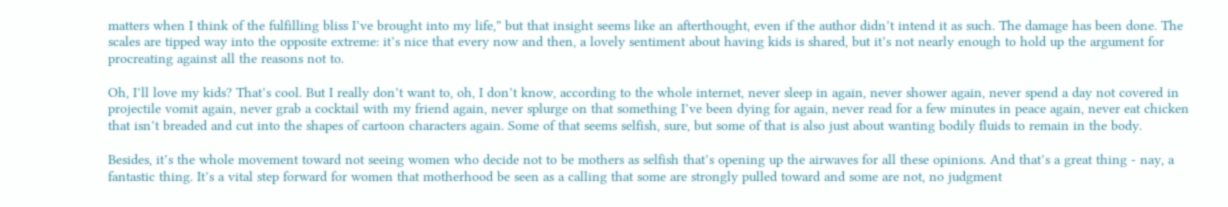matters when I think of the fulfilling bliss I’ve brought into my life,” but that insight seems like an afterthought, even if the author didn’t intend it as such. The damage has been done. The scales are tipped way into the opposite extreme: it’s nice that every now and then, a lovely sentiment about having kids is shared, but it’s not nearly enough to hold up the argument for procreating against all the reasons not to.

Oh, I’ll love my kids? That’s cool. But I really don’t want to, oh, I don’t know, according to the whole internet, never sleep in again, never shower again, never spend a day not covered in projectile vomit again, never grab a cocktail with my friend again, never splurge on that something I’ve been dying for again, never read for a few minutes in peace again, never eat chicken that isn’t breaded and cut into the shapes of cartoon characters again. Some of that seems selfish, sure, but some of that is also just about wanting bodily fluids to remain in the body.

Besides, it’s the whole movement toward not seeing women who decide not to be mothers as selfish that’s opening up the airwaves for all these opinions. And that’s a great thing - nay, a fantastic thing. It’s a vital step forward for women that motherhood be seen as a calling that some are strongly pulled toward and some are not, no judgment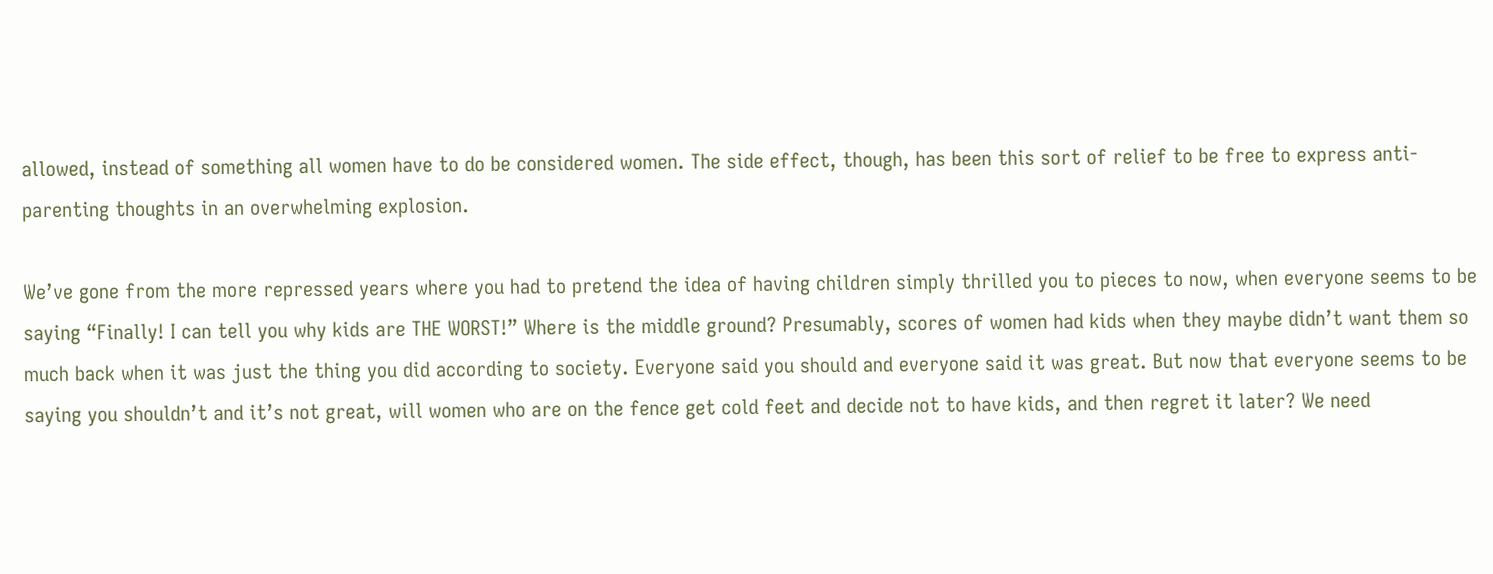allowed, instead of something all women have to do be considered women. The side effect, though, has been this sort of relief to be free to express anti-parenting thoughts in an overwhelming explosion.

We’ve gone from the more repressed years where you had to pretend the idea of having children simply thrilled you to pieces to now, when everyone seems to be saying “Finally! I can tell you why kids are THE WORST!” Where is the middle ground? Presumably, scores of women had kids when they maybe didn’t want them so much back when it was just the thing you did according to society. Everyone said you should and everyone said it was great. But now that everyone seems to be saying you shouldn’t and it’s not great, will women who are on the fence get cold feet and decide not to have kids, and then regret it later? We need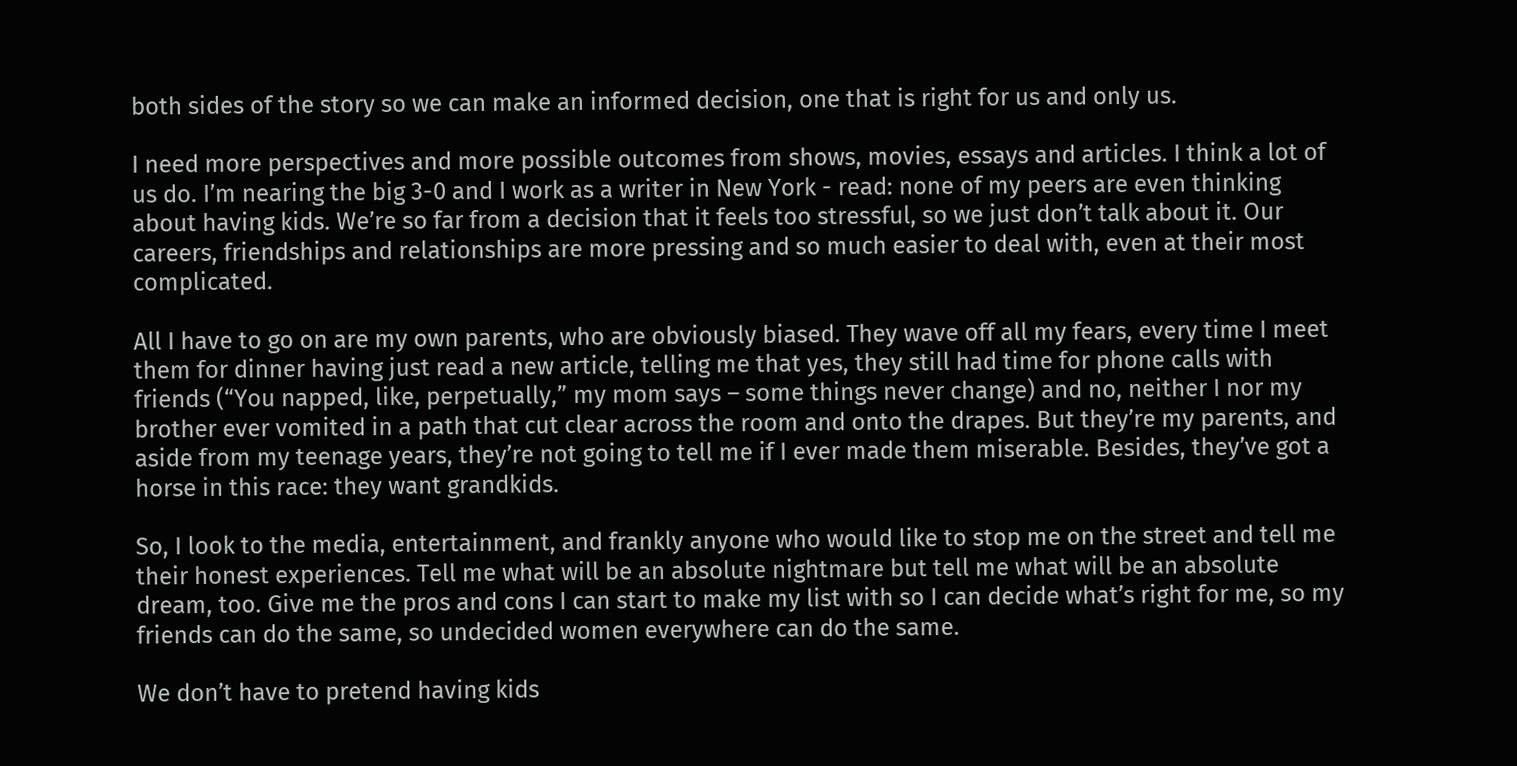both sides of the story so we can make an informed decision, one that is right for us and only us.

I need more perspectives and more possible outcomes from shows, movies, essays and articles. I think a lot of us do. I’m nearing the big 3-0 and I work as a writer in New York - read: none of my peers are even thinking about having kids. We’re so far from a decision that it feels too stressful, so we just don’t talk about it. Our careers, friendships and relationships are more pressing and so much easier to deal with, even at their most complicated.

All I have to go on are my own parents, who are obviously biased. They wave off all my fears, every time I meet them for dinner having just read a new article, telling me that yes, they still had time for phone calls with friends (“You napped, like, perpetually,” my mom says – some things never change) and no, neither I nor my brother ever vomited in a path that cut clear across the room and onto the drapes. But they’re my parents, and aside from my teenage years, they’re not going to tell me if I ever made them miserable. Besides, they’ve got a horse in this race: they want grandkids.

So, I look to the media, entertainment, and frankly anyone who would like to stop me on the street and tell me their honest experiences. Tell me what will be an absolute nightmare but tell me what will be an absolute dream, too. Give me the pros and cons I can start to make my list with so I can decide what’s right for me, so my friends can do the same, so undecided women everywhere can do the same.

We don’t have to pretend having kids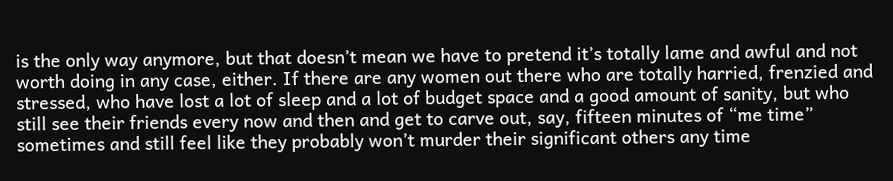is the only way anymore, but that doesn’t mean we have to pretend it’s totally lame and awful and not worth doing in any case, either. If there are any women out there who are totally harried, frenzied and stressed, who have lost a lot of sleep and a lot of budget space and a good amount of sanity, but who still see their friends every now and then and get to carve out, say, fifteen minutes of “me time” sometimes and still feel like they probably won’t murder their significant others any time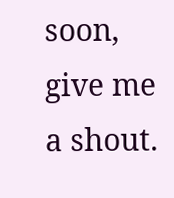soon, give me a shout.